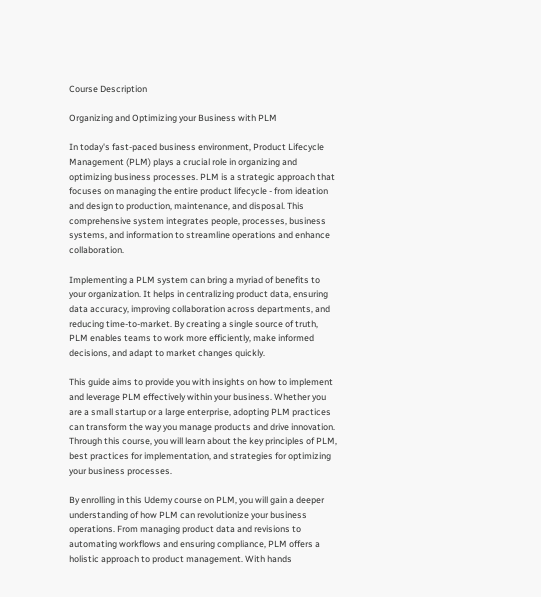Course Description

Organizing and Optimizing your Business with PLM

In today's fast-paced business environment, Product Lifecycle Management (PLM) plays a crucial role in organizing and optimizing business processes. PLM is a strategic approach that focuses on managing the entire product lifecycle - from ideation and design to production, maintenance, and disposal. This comprehensive system integrates people, processes, business systems, and information to streamline operations and enhance collaboration.

Implementing a PLM system can bring a myriad of benefits to your organization. It helps in centralizing product data, ensuring data accuracy, improving collaboration across departments, and reducing time-to-market. By creating a single source of truth, PLM enables teams to work more efficiently, make informed decisions, and adapt to market changes quickly.

This guide aims to provide you with insights on how to implement and leverage PLM effectively within your business. Whether you are a small startup or a large enterprise, adopting PLM practices can transform the way you manage products and drive innovation. Through this course, you will learn about the key principles of PLM, best practices for implementation, and strategies for optimizing your business processes.

By enrolling in this Udemy course on PLM, you will gain a deeper understanding of how PLM can revolutionize your business operations. From managing product data and revisions to automating workflows and ensuring compliance, PLM offers a holistic approach to product management. With hands